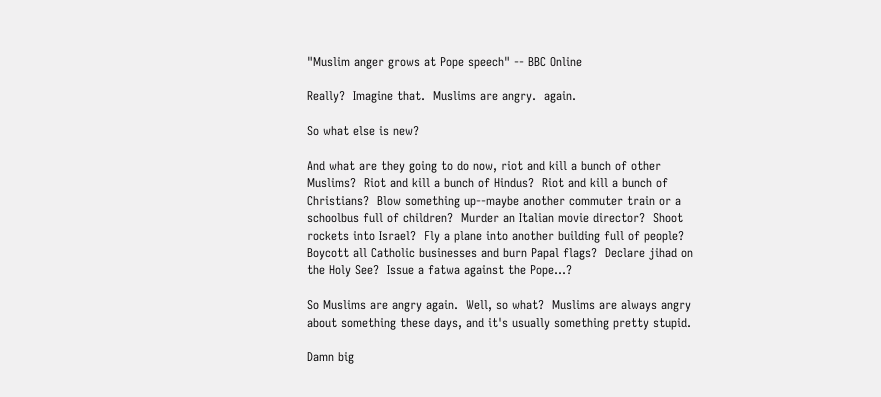"Muslim anger grows at Pope speech" -- BBC Online

Really?  Imagine that.  Muslims are angry.  again.

So what else is new?

And what are they going to do now, riot and kill a bunch of other Muslims?  Riot and kill a bunch of Hindus?  Riot and kill a bunch of Christians?  Blow something up--maybe another commuter train or a schoolbus full of children?  Murder an Italian movie director?  Shoot rockets into Israel?  Fly a plane into another building full of people?  Boycott all Catholic businesses and burn Papal flags?  Declare jihad on the Holy See?  Issue a fatwa against the Pope...?

So Muslims are angry again.  Well, so what?  Muslims are always angry about something these days, and it's usually something pretty stupid.

Damn big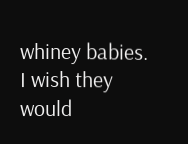whiney babies.  I wish they would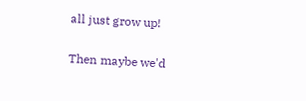all just grow up!

Then maybe we'd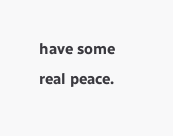have some real peace.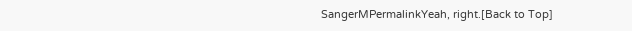SangerMPermalinkYeah, right.[Back to Top]